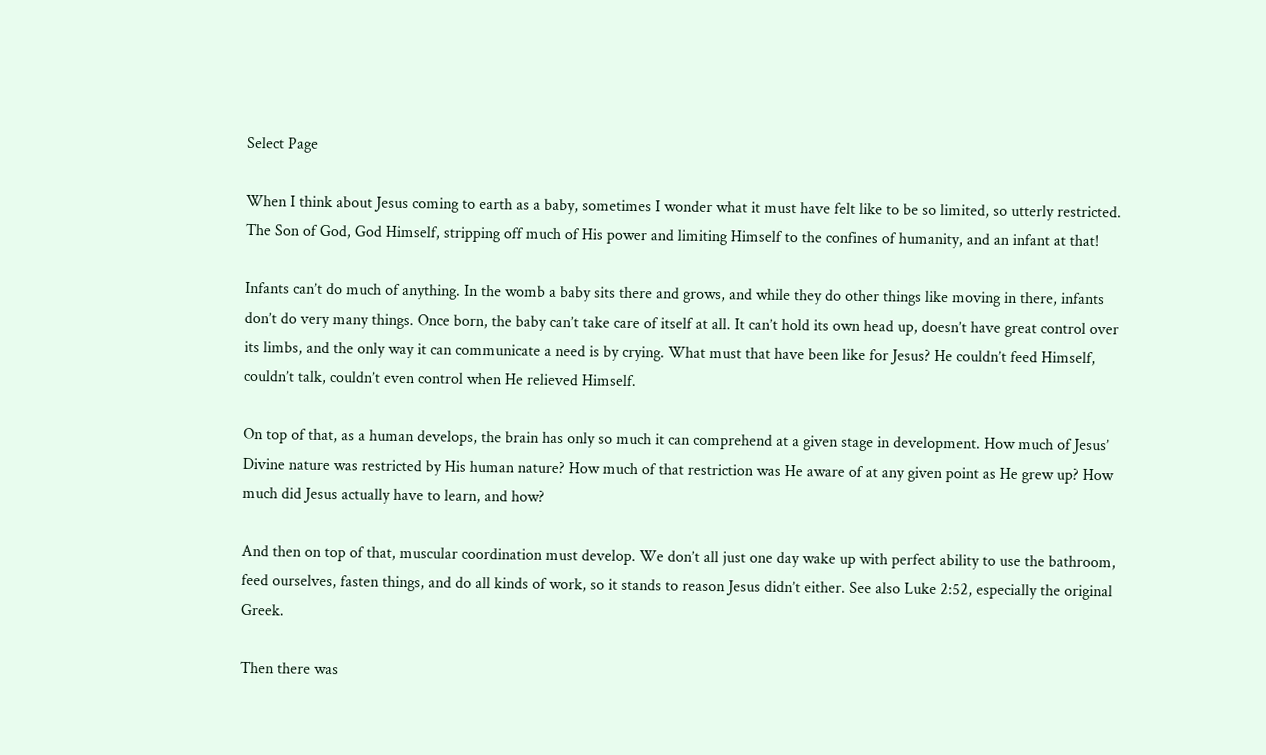Select Page

When I think about Jesus coming to earth as a baby, sometimes I wonder what it must have felt like to be so limited, so utterly restricted. The Son of God, God Himself, stripping off much of His power and limiting Himself to the confines of humanity, and an infant at that!

Infants can’t do much of anything. In the womb a baby sits there and grows, and while they do other things like moving in there, infants don’t do very many things. Once born, the baby can’t take care of itself at all. It can’t hold its own head up, doesn’t have great control over its limbs, and the only way it can communicate a need is by crying. What must that have been like for Jesus? He couldn’t feed Himself, couldn’t talk, couldn’t even control when He relieved Himself.

On top of that, as a human develops, the brain has only so much it can comprehend at a given stage in development. How much of Jesus’ Divine nature was restricted by His human nature? How much of that restriction was He aware of at any given point as He grew up? How much did Jesus actually have to learn, and how?

And then on top of that, muscular coordination must develop. We don’t all just one day wake up with perfect ability to use the bathroom, feed ourselves, fasten things, and do all kinds of work, so it stands to reason Jesus didn’t either. See also Luke 2:52, especially the original Greek.

Then there was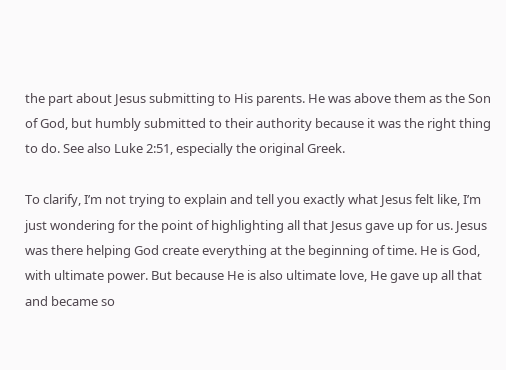the part about Jesus submitting to His parents. He was above them as the Son of God, but humbly submitted to their authority because it was the right thing to do. See also Luke 2:51, especially the original Greek.

To clarify, I’m not trying to explain and tell you exactly what Jesus felt like, I’m just wondering for the point of highlighting all that Jesus gave up for us. Jesus was there helping God create everything at the beginning of time. He is God, with ultimate power. But because He is also ultimate love, He gave up all that and became so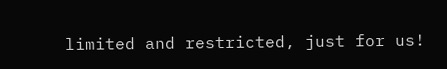limited and restricted, just for us!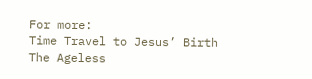For more:
Time Travel to Jesus’ Birth
The Ageless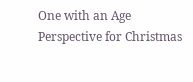One with an Age
Perspective for Christmas